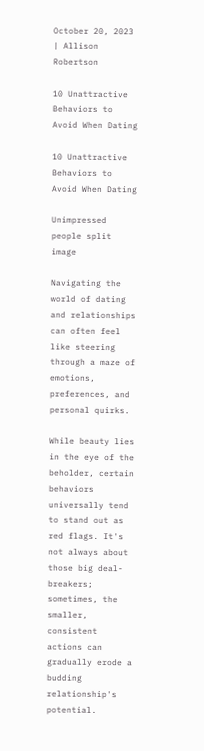October 20, 2023 | Allison Robertson

10 Unattractive Behaviors to Avoid When Dating

10 Unattractive Behaviors to Avoid When Dating

Unimpressed people split image

Navigating the world of dating and relationships can often feel like steering through a maze of emotions, preferences, and personal quirks.

While beauty lies in the eye of the beholder, certain behaviors universally tend to stand out as red flags. It's not always about those big deal-breakers; sometimes, the smaller, consistent actions can gradually erode a budding relationship's potential.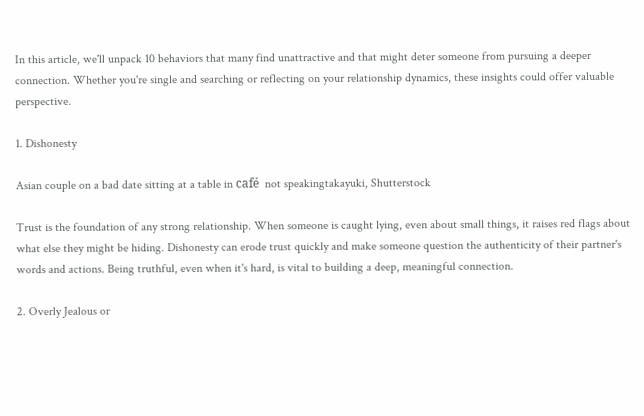In this article, we'll unpack 10 behaviors that many find unattractive and that might deter someone from pursuing a deeper connection. Whether you're single and searching or reflecting on your relationship dynamics, these insights could offer valuable perspective.

1. Dishonesty

Asian couple on a bad date sitting at a table in café  not speakingtakayuki, Shutterstock

Trust is the foundation of any strong relationship. When someone is caught lying, even about small things, it raises red flags about what else they might be hiding. Dishonesty can erode trust quickly and make someone question the authenticity of their partner's words and actions. Being truthful, even when it's hard, is vital to building a deep, meaningful connection.

2. Overly Jealous or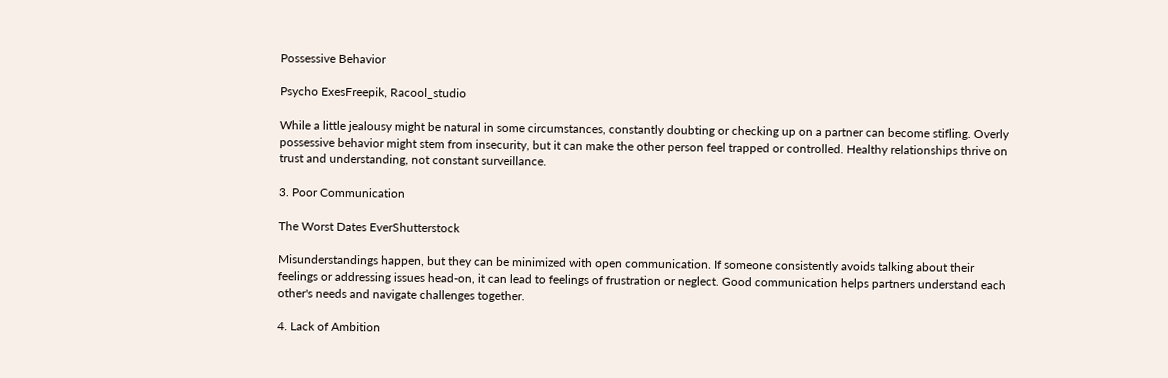Possessive Behavior

Psycho ExesFreepik, Racool_studio

While a little jealousy might be natural in some circumstances, constantly doubting or checking up on a partner can become stifling. Overly possessive behavior might stem from insecurity, but it can make the other person feel trapped or controlled. Healthy relationships thrive on trust and understanding, not constant surveillance.

3. Poor Communication

The Worst Dates EverShutterstock

Misunderstandings happen, but they can be minimized with open communication. If someone consistently avoids talking about their feelings or addressing issues head-on, it can lead to feelings of frustration or neglect. Good communication helps partners understand each other's needs and navigate challenges together.

4. Lack of Ambition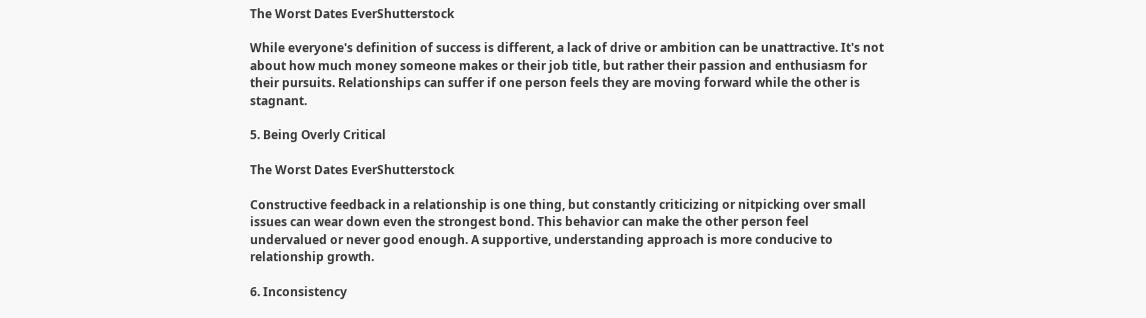The Worst Dates EverShutterstock

While everyone's definition of success is different, a lack of drive or ambition can be unattractive. It's not about how much money someone makes or their job title, but rather their passion and enthusiasm for their pursuits. Relationships can suffer if one person feels they are moving forward while the other is stagnant.

5. Being Overly Critical

The Worst Dates EverShutterstock

Constructive feedback in a relationship is one thing, but constantly criticizing or nitpicking over small issues can wear down even the strongest bond. This behavior can make the other person feel undervalued or never good enough. A supportive, understanding approach is more conducive to relationship growth.

6. Inconsistency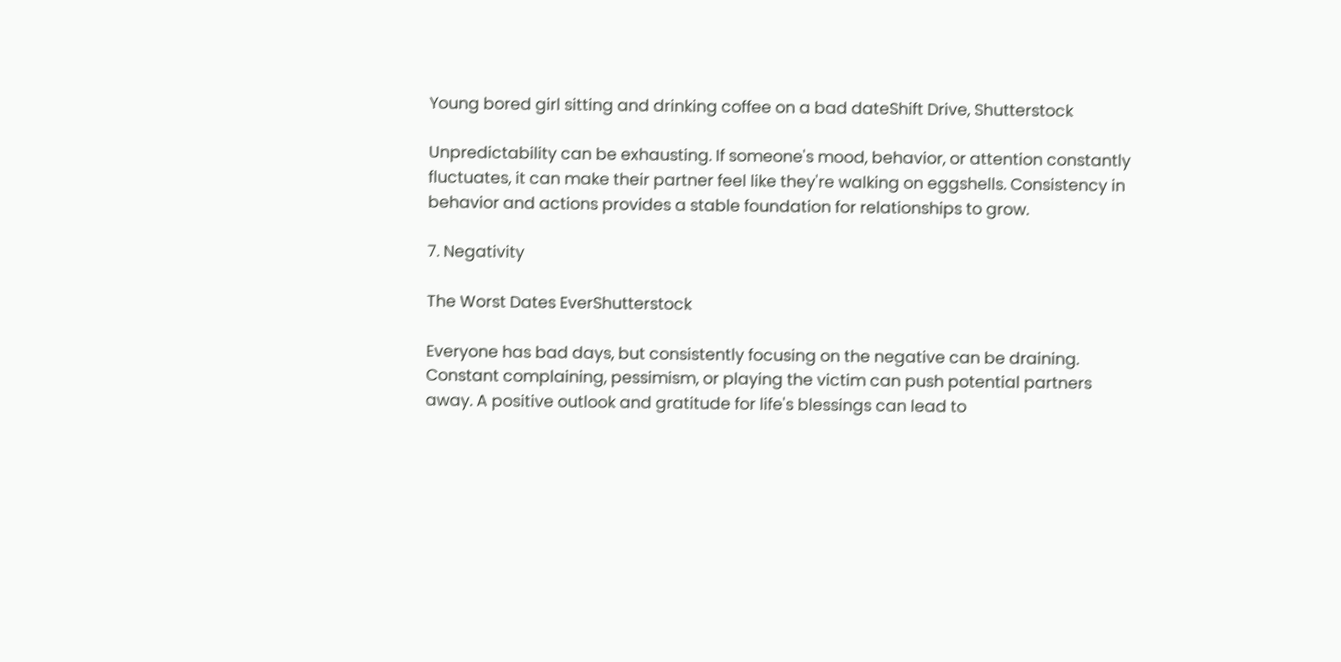Young bored girl sitting and drinking coffee on a bad dateShift Drive, Shutterstock

Unpredictability can be exhausting. If someone's mood, behavior, or attention constantly fluctuates, it can make their partner feel like they're walking on eggshells. Consistency in behavior and actions provides a stable foundation for relationships to grow.

7. Negativity

The Worst Dates EverShutterstock

Everyone has bad days, but consistently focusing on the negative can be draining. Constant complaining, pessimism, or playing the victim can push potential partners away. A positive outlook and gratitude for life's blessings can lead to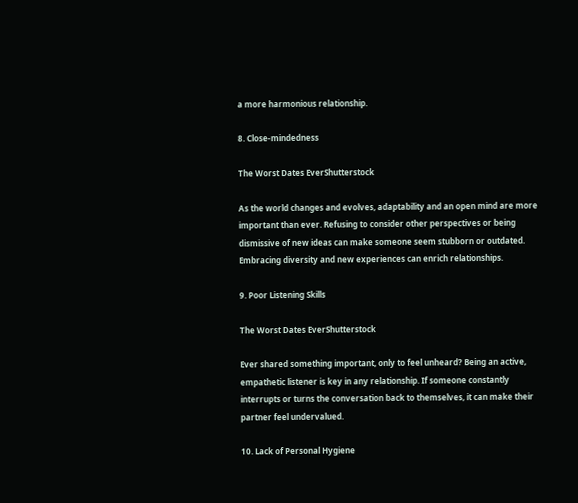a more harmonious relationship.

8. Close-mindedness

The Worst Dates EverShutterstock

As the world changes and evolves, adaptability and an open mind are more important than ever. Refusing to consider other perspectives or being dismissive of new ideas can make someone seem stubborn or outdated. Embracing diversity and new experiences can enrich relationships.

9. Poor Listening Skills

The Worst Dates EverShutterstock

Ever shared something important, only to feel unheard? Being an active, empathetic listener is key in any relationship. If someone constantly interrupts or turns the conversation back to themselves, it can make their partner feel undervalued.

10. Lack of Personal Hygiene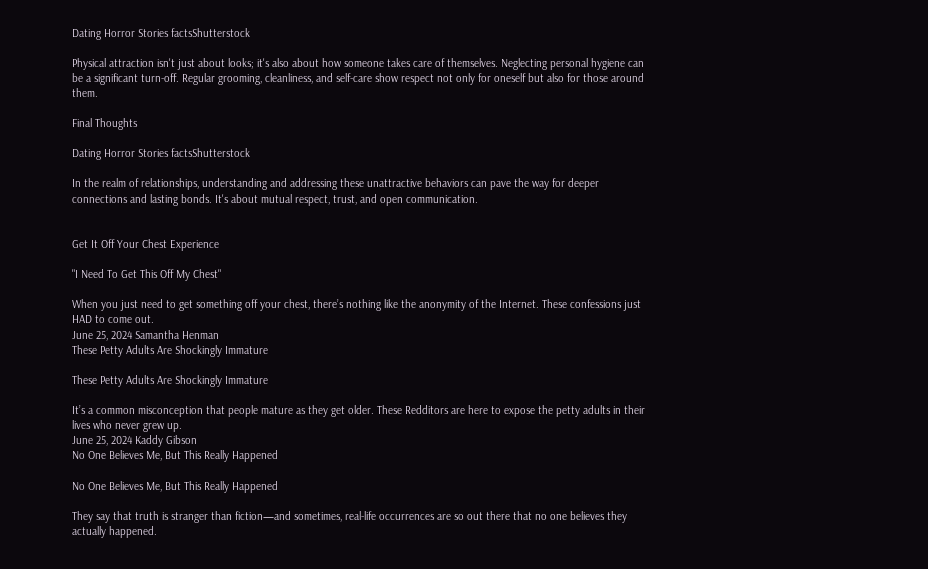Dating Horror Stories factsShutterstock

Physical attraction isn't just about looks; it's also about how someone takes care of themselves. Neglecting personal hygiene can be a significant turn-off. Regular grooming, cleanliness, and self-care show respect not only for oneself but also for those around them.

Final Thoughts

Dating Horror Stories factsShutterstock

In the realm of relationships, understanding and addressing these unattractive behaviors can pave the way for deeper connections and lasting bonds. It's about mutual respect, trust, and open communication.


Get It Off Your Chest Experience

"I Need To Get This Off My Chest"

When you just need to get something off your chest, there’s nothing like the anonymity of the Internet. These confessions just HAD to come out.
June 25, 2024 Samantha Henman
These Petty Adults Are Shockingly Immature

These Petty Adults Are Shockingly Immature

It’s a common misconception that people mature as they get older. These Redditors are here to expose the petty adults in their lives who never grew up.
June 25, 2024 Kaddy Gibson
No One Believes Me, But This Really Happened

No One Believes Me, But This Really Happened

They say that truth is stranger than fiction—and sometimes, real-life occurrences are so out there that no one believes they actually happened.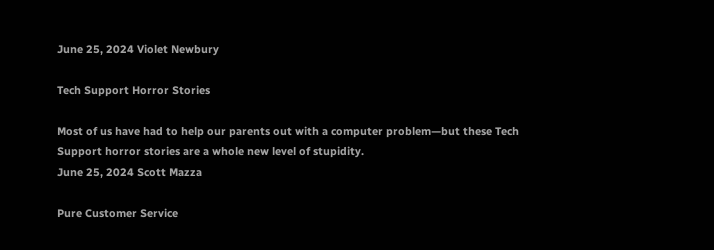June 25, 2024 Violet Newbury

Tech Support Horror Stories

Most of us have had to help our parents out with a computer problem—but these Tech Support horror stories are a whole new level of stupidity.
June 25, 2024 Scott Mazza

Pure Customer Service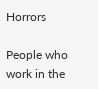Horrors

People who work in the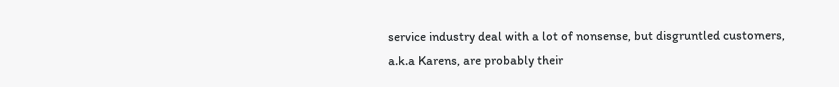service industry deal with a lot of nonsense, but disgruntled customers, a.k.a Karens, are probably their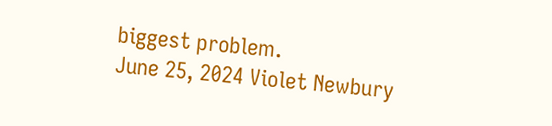biggest problem.
June 25, 2024 Violet Newbury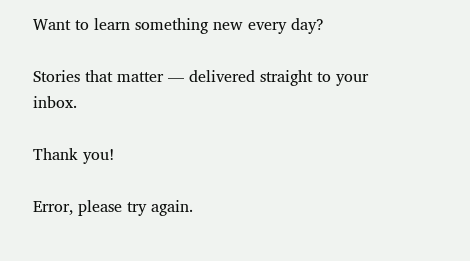Want to learn something new every day?

Stories that matter — delivered straight to your inbox.

Thank you!

Error, please try again.